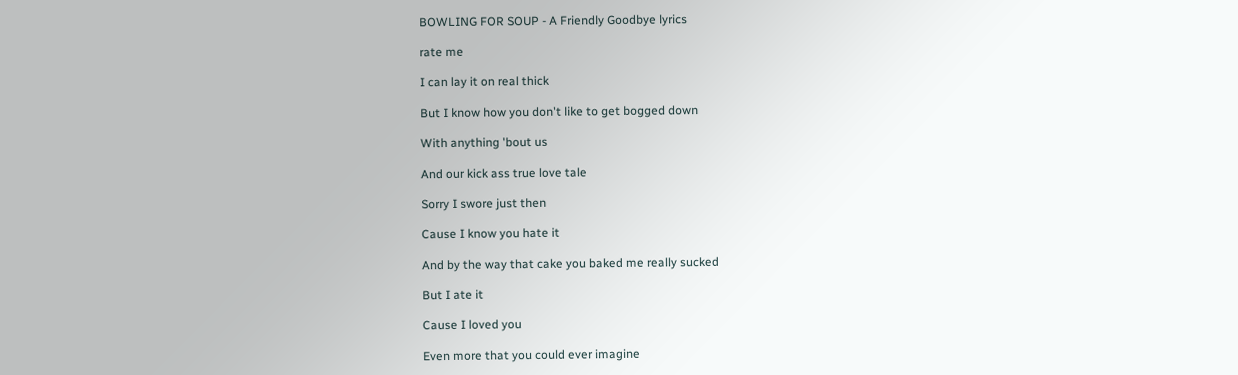BOWLING FOR SOUP - A Friendly Goodbye lyrics

rate me

I can lay it on real thick

But I know how you don't like to get bogged down

With anything 'bout us

And our kick ass true love tale

Sorry I swore just then

Cause I know you hate it

And by the way that cake you baked me really sucked

But I ate it

Cause I loved you

Even more that you could ever imagine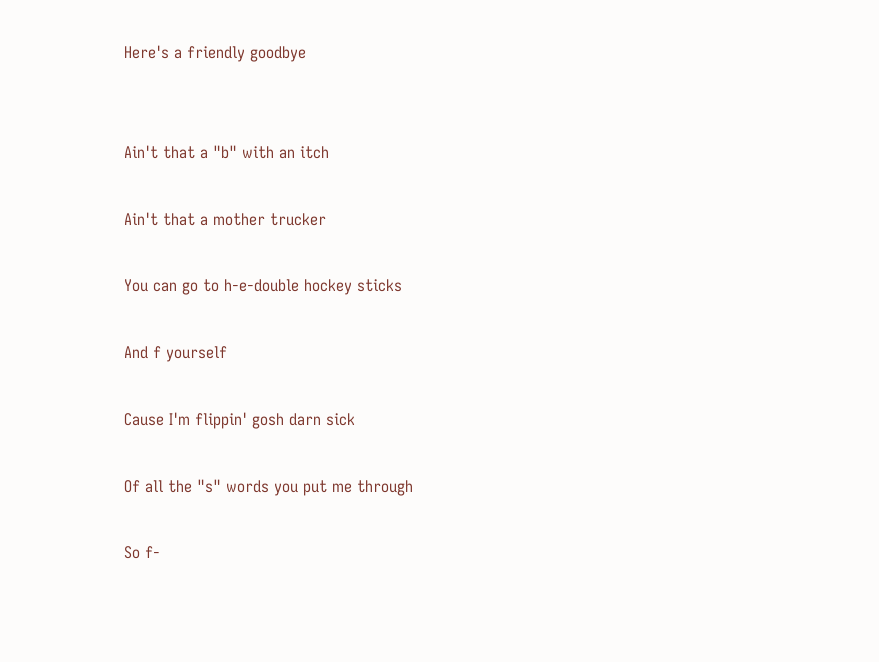Here's a friendly goodbye


Ain't that a "b" with an itch

Ain't that a mother trucker

You can go to h-e-double hockey sticks

And f yourself

Cause I'm flippin' gosh darn sick

Of all the "s" words you put me through

So f-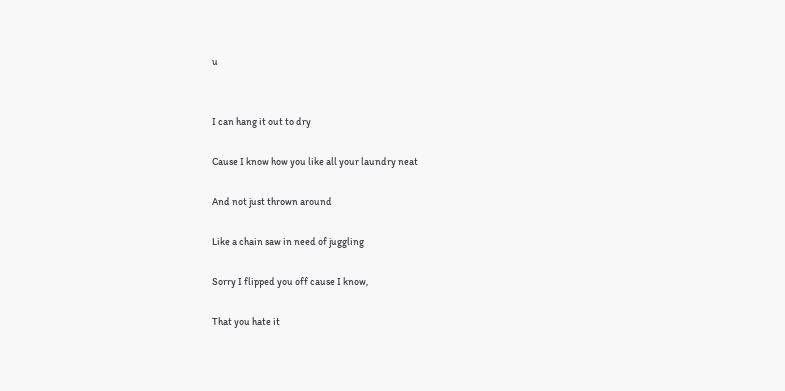u


I can hang it out to dry

Cause I know how you like all your laundry neat

And not just thrown around

Like a chain saw in need of juggling

Sorry I flipped you off cause I know,

That you hate it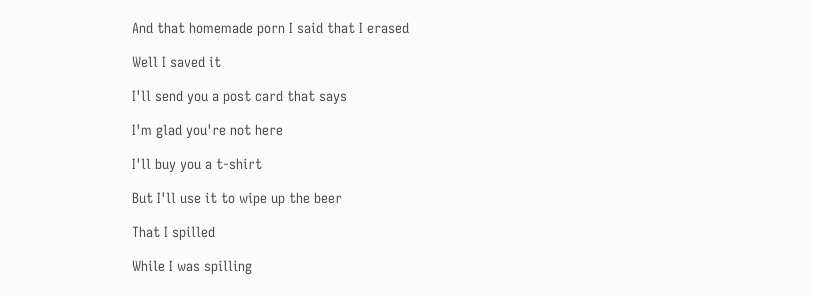And that homemade porn I said that I erased

Well I saved it

I'll send you a post card that says

I'm glad you're not here

I'll buy you a t-shirt

But I'll use it to wipe up the beer

That I spilled

While I was spilling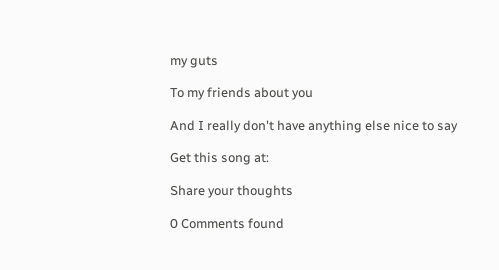my guts

To my friends about you

And I really don't have anything else nice to say

Get this song at:

Share your thoughts

0 Comments found